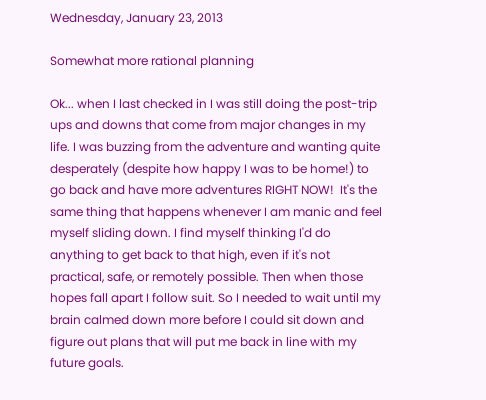Wednesday, January 23, 2013

Somewhat more rational planning

Ok... when I last checked in I was still doing the post-trip ups and downs that come from major changes in my life. I was buzzing from the adventure and wanting quite desperately (despite how happy I was to be home!) to go back and have more adventures RIGHT NOW!  It's the same thing that happens whenever I am manic and feel myself sliding down. I find myself thinking I'd do anything to get back to that high, even if it's not practical, safe, or remotely possible. Then when those hopes fall apart I follow suit. So I needed to wait until my brain calmed down more before I could sit down and figure out plans that will put me back in line with my future goals.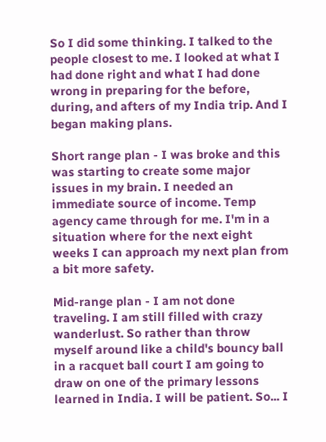So I did some thinking. I talked to the people closest to me. I looked at what I had done right and what I had done wrong in preparing for the before, during, and afters of my India trip. And I began making plans.

Short range plan - I was broke and this was starting to create some major issues in my brain. I needed an immediate source of income. Temp agency came through for me. I'm in a situation where for the next eight weeks I can approach my next plan from a bit more safety.

Mid-range plan - I am not done traveling. I am still filled with crazy wanderlust. So rather than throw myself around like a child's bouncy ball in a racquet ball court I am going to draw on one of the primary lessons learned in India. I will be patient. So... I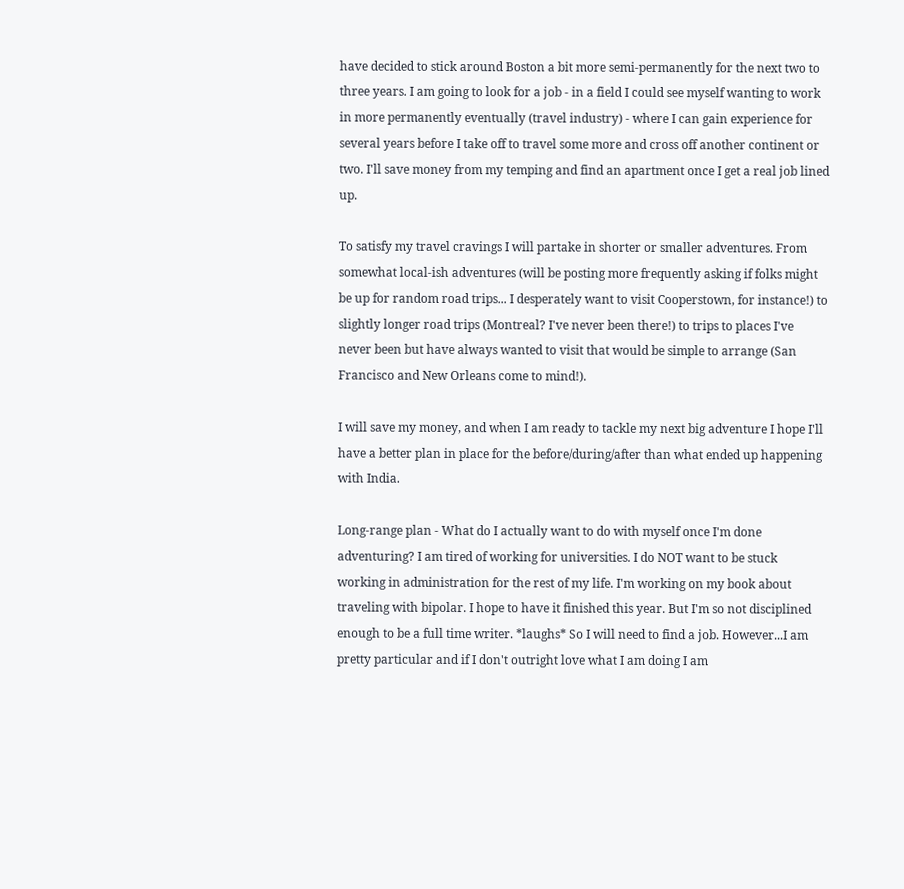have decided to stick around Boston a bit more semi-permanently for the next two to three years. I am going to look for a job - in a field I could see myself wanting to work in more permanently eventually (travel industry) - where I can gain experience for several years before I take off to travel some more and cross off another continent or two. I'll save money from my temping and find an apartment once I get a real job lined up.

To satisfy my travel cravings I will partake in shorter or smaller adventures. From somewhat local-ish adventures (will be posting more frequently asking if folks might be up for random road trips... I desperately want to visit Cooperstown, for instance!) to slightly longer road trips (Montreal? I've never been there!) to trips to places I've never been but have always wanted to visit that would be simple to arrange (San Francisco and New Orleans come to mind!).

I will save my money, and when I am ready to tackle my next big adventure I hope I'll have a better plan in place for the before/during/after than what ended up happening with India.

Long-range plan - What do I actually want to do with myself once I'm done adventuring? I am tired of working for universities. I do NOT want to be stuck working in administration for the rest of my life. I'm working on my book about traveling with bipolar. I hope to have it finished this year. But I'm so not disciplined enough to be a full time writer. *laughs* So I will need to find a job. However...I am pretty particular and if I don't outright love what I am doing I am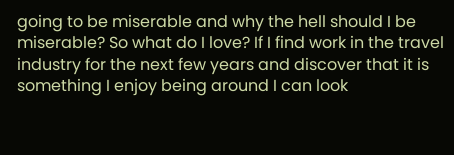going to be miserable and why the hell should I be miserable? So what do I love? If I find work in the travel industry for the next few years and discover that it is something I enjoy being around I can look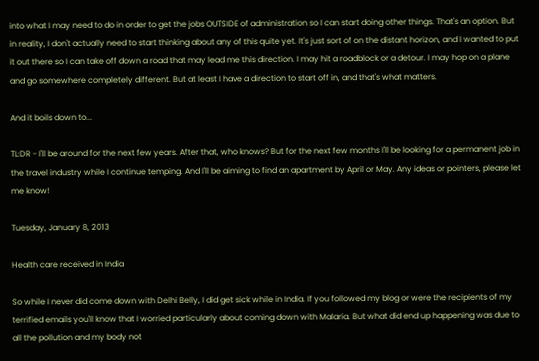into what I may need to do in order to get the jobs OUTSIDE of administration so I can start doing other things. That's an option. But in reality, I don't actually need to start thinking about any of this quite yet. It's just sort of on the distant horizon, and I wanted to put it out there so I can take off down a road that may lead me this direction. I may hit a roadblock or a detour. I may hop on a plane and go somewhere completely different. But at least I have a direction to start off in, and that's what matters.

And it boils down to...

TL:DR - I'll be around for the next few years. After that, who knows? But for the next few months I'll be looking for a permanent job in the travel industry while I continue temping. And I'll be aiming to find an apartment by April or May. Any ideas or pointers, please let me know!

Tuesday, January 8, 2013

Health care received in India

So while I never did come down with Delhi Belly, I did get sick while in India. If you followed my blog or were the recipients of my terrified emails you'll know that I worried particularly about coming down with Malaria. But what did end up happening was due to all the pollution and my body not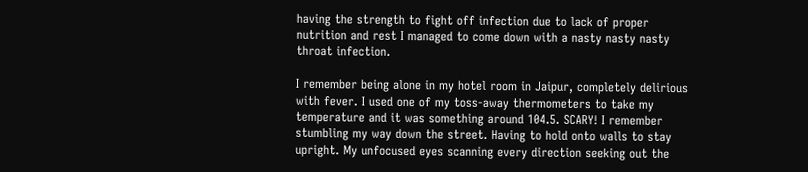having the strength to fight off infection due to lack of proper nutrition and rest I managed to come down with a nasty nasty nasty throat infection.

I remember being alone in my hotel room in Jaipur, completely delirious with fever. I used one of my toss-away thermometers to take my temperature and it was something around 104.5. SCARY! I remember stumbling my way down the street. Having to hold onto walls to stay upright. My unfocused eyes scanning every direction seeking out the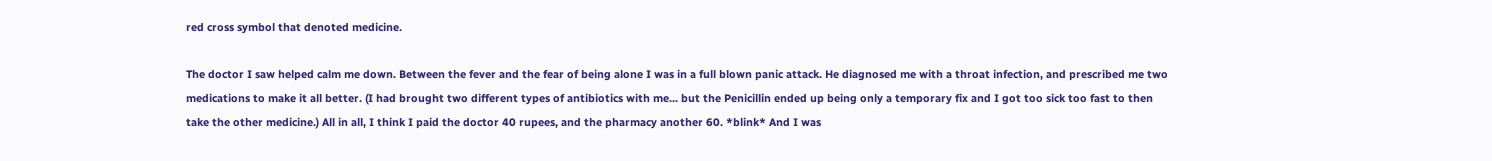red cross symbol that denoted medicine.

The doctor I saw helped calm me down. Between the fever and the fear of being alone I was in a full blown panic attack. He diagnosed me with a throat infection, and prescribed me two medications to make it all better. (I had brought two different types of antibiotics with me... but the Penicillin ended up being only a temporary fix and I got too sick too fast to then take the other medicine.) All in all, I think I paid the doctor 40 rupees, and the pharmacy another 60. *blink* And I was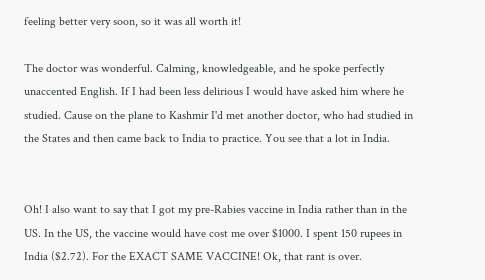feeling better very soon, so it was all worth it!

The doctor was wonderful. Calming, knowledgeable, and he spoke perfectly unaccented English. If I had been less delirious I would have asked him where he studied. Cause on the plane to Kashmir I'd met another doctor, who had studied in the States and then came back to India to practice. You see that a lot in India.


Oh! I also want to say that I got my pre-Rabies vaccine in India rather than in the US. In the US, the vaccine would have cost me over $1000. I spent 150 rupees in India ($2.72). For the EXACT SAME VACCINE! Ok, that rant is over.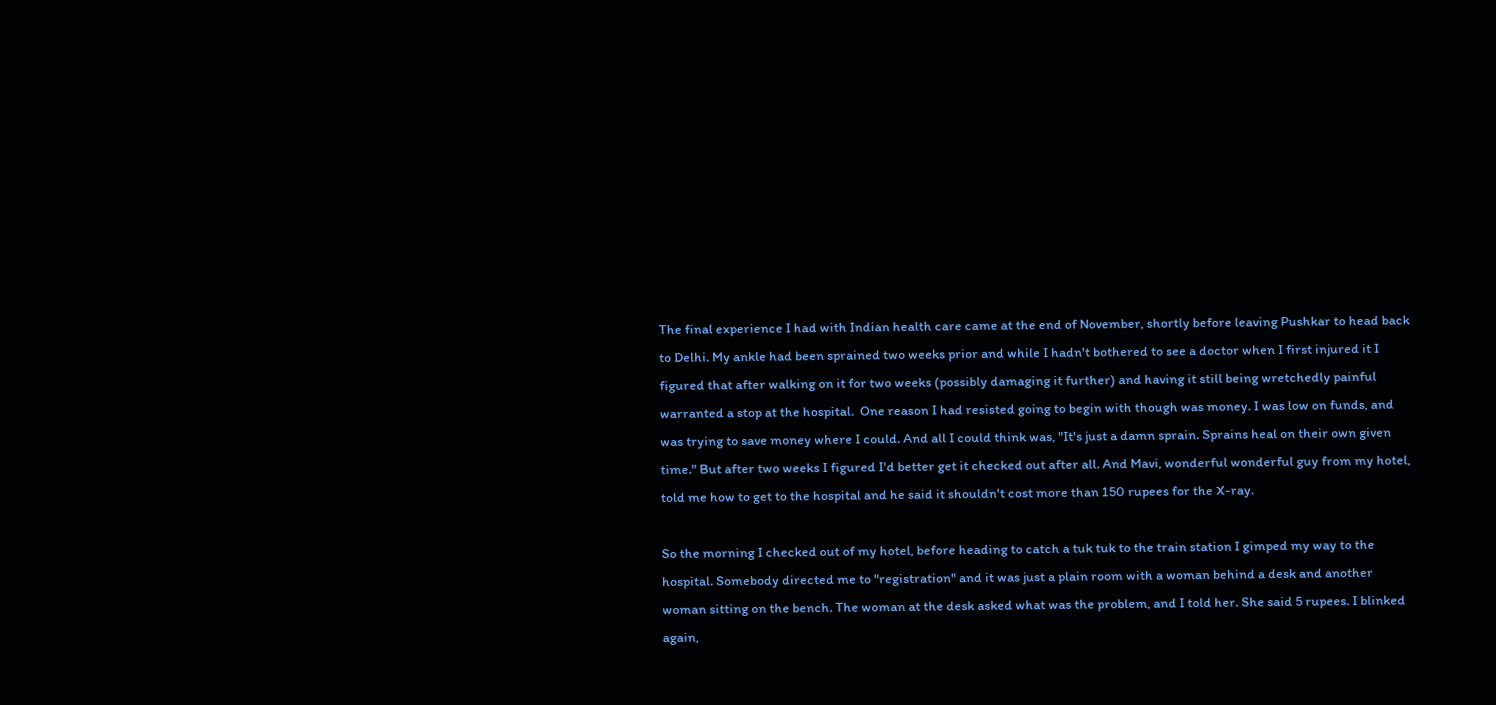The final experience I had with Indian health care came at the end of November, shortly before leaving Pushkar to head back to Delhi. My ankle had been sprained two weeks prior and while I hadn't bothered to see a doctor when I first injured it I figured that after walking on it for two weeks (possibly damaging it further) and having it still being wretchedly painful warranted a stop at the hospital.  One reason I had resisted going to begin with though was money. I was low on funds, and was trying to save money where I could. And all I could think was, "It's just a damn sprain. Sprains heal on their own given time." But after two weeks I figured I'd better get it checked out after all. And Mavi, wonderful wonderful guy from my hotel, told me how to get to the hospital and he said it shouldn't cost more than 150 rupees for the X-ray.

So the morning I checked out of my hotel, before heading to catch a tuk tuk to the train station I gimped my way to the hospital. Somebody directed me to "registration" and it was just a plain room with a woman behind a desk and another woman sitting on the bench. The woman at the desk asked what was the problem, and I told her. She said 5 rupees. I blinked again,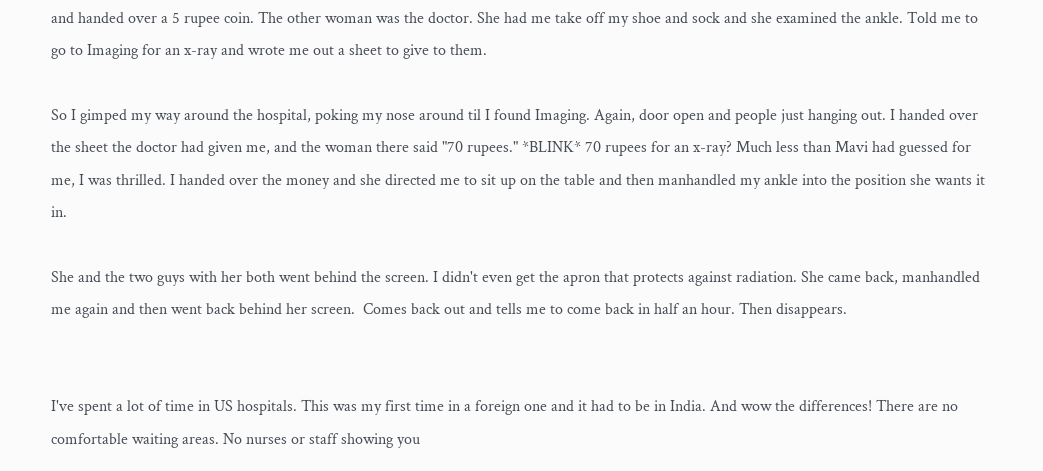and handed over a 5 rupee coin. The other woman was the doctor. She had me take off my shoe and sock and she examined the ankle. Told me to go to Imaging for an x-ray and wrote me out a sheet to give to them.

So I gimped my way around the hospital, poking my nose around til I found Imaging. Again, door open and people just hanging out. I handed over the sheet the doctor had given me, and the woman there said "70 rupees." *BLINK* 70 rupees for an x-ray? Much less than Mavi had guessed for me, I was thrilled. I handed over the money and she directed me to sit up on the table and then manhandled my ankle into the position she wants it in.

She and the two guys with her both went behind the screen. I didn't even get the apron that protects against radiation. She came back, manhandled me again and then went back behind her screen.  Comes back out and tells me to come back in half an hour. Then disappears.


I've spent a lot of time in US hospitals. This was my first time in a foreign one and it had to be in India. And wow the differences! There are no comfortable waiting areas. No nurses or staff showing you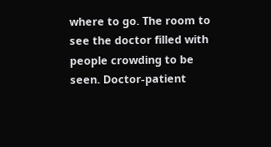where to go. The room to see the doctor filled with people crowding to be seen. Doctor-patient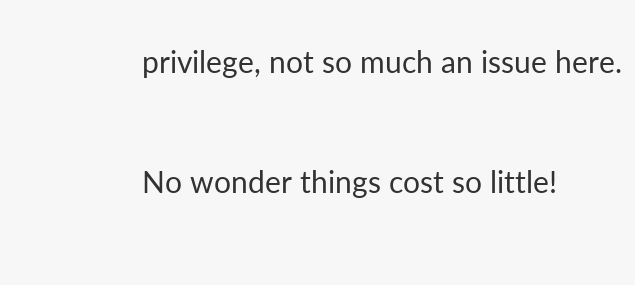privilege, not so much an issue here.

No wonder things cost so little!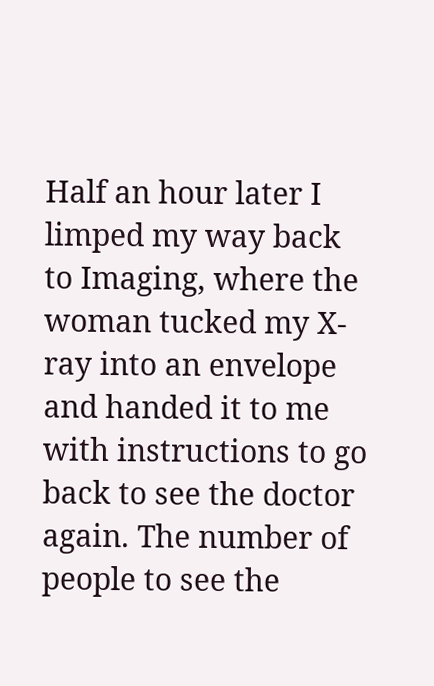Half an hour later I limped my way back to Imaging, where the woman tucked my X-ray into an envelope and handed it to me with instructions to go back to see the doctor again. The number of people to see the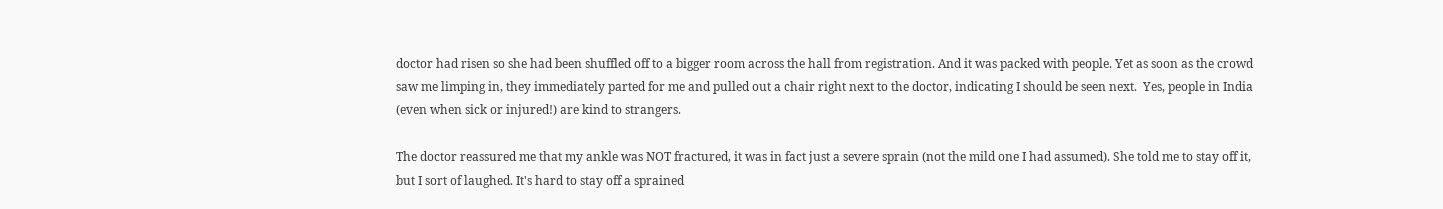doctor had risen so she had been shuffled off to a bigger room across the hall from registration. And it was packed with people. Yet as soon as the crowd saw me limping in, they immediately parted for me and pulled out a chair right next to the doctor, indicating I should be seen next.  Yes, people in India (even when sick or injured!) are kind to strangers.

The doctor reassured me that my ankle was NOT fractured, it was in fact just a severe sprain (not the mild one I had assumed). She told me to stay off it, but I sort of laughed. It's hard to stay off a sprained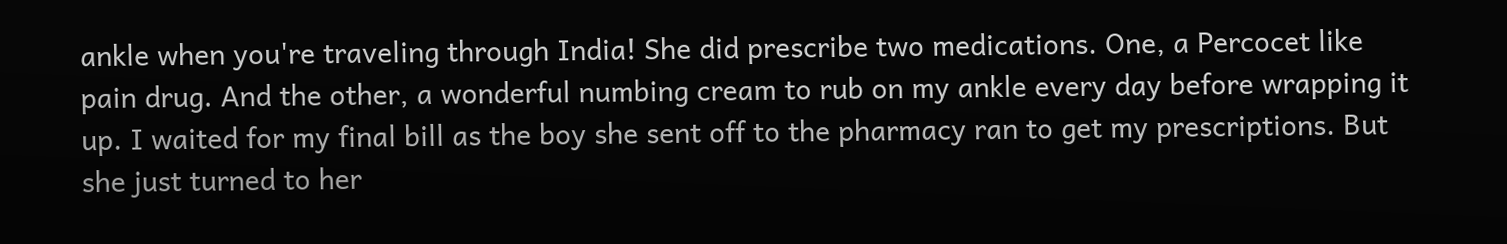ankle when you're traveling through India! She did prescribe two medications. One, a Percocet like pain drug. And the other, a wonderful numbing cream to rub on my ankle every day before wrapping it up. I waited for my final bill as the boy she sent off to the pharmacy ran to get my prescriptions. But she just turned to her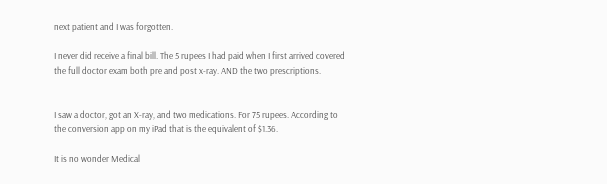next patient and I was forgotten.

I never did receive a final bill. The 5 rupees I had paid when I first arrived covered the full doctor exam both pre and post x-ray. AND the two prescriptions.


I saw a doctor, got an X-ray, and two medications. For 75 rupees. According to the conversion app on my iPad that is the equivalent of $1.36.

It is no wonder Medical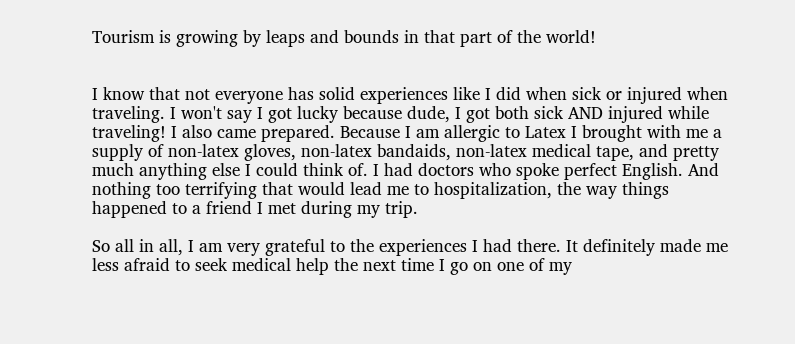Tourism is growing by leaps and bounds in that part of the world!


I know that not everyone has solid experiences like I did when sick or injured when traveling. I won't say I got lucky because dude, I got both sick AND injured while traveling! I also came prepared. Because I am allergic to Latex I brought with me a supply of non-latex gloves, non-latex bandaids, non-latex medical tape, and pretty much anything else I could think of. I had doctors who spoke perfect English. And nothing too terrifying that would lead me to hospitalization, the way things happened to a friend I met during my trip.

So all in all, I am very grateful to the experiences I had there. It definitely made me less afraid to seek medical help the next time I go on one of my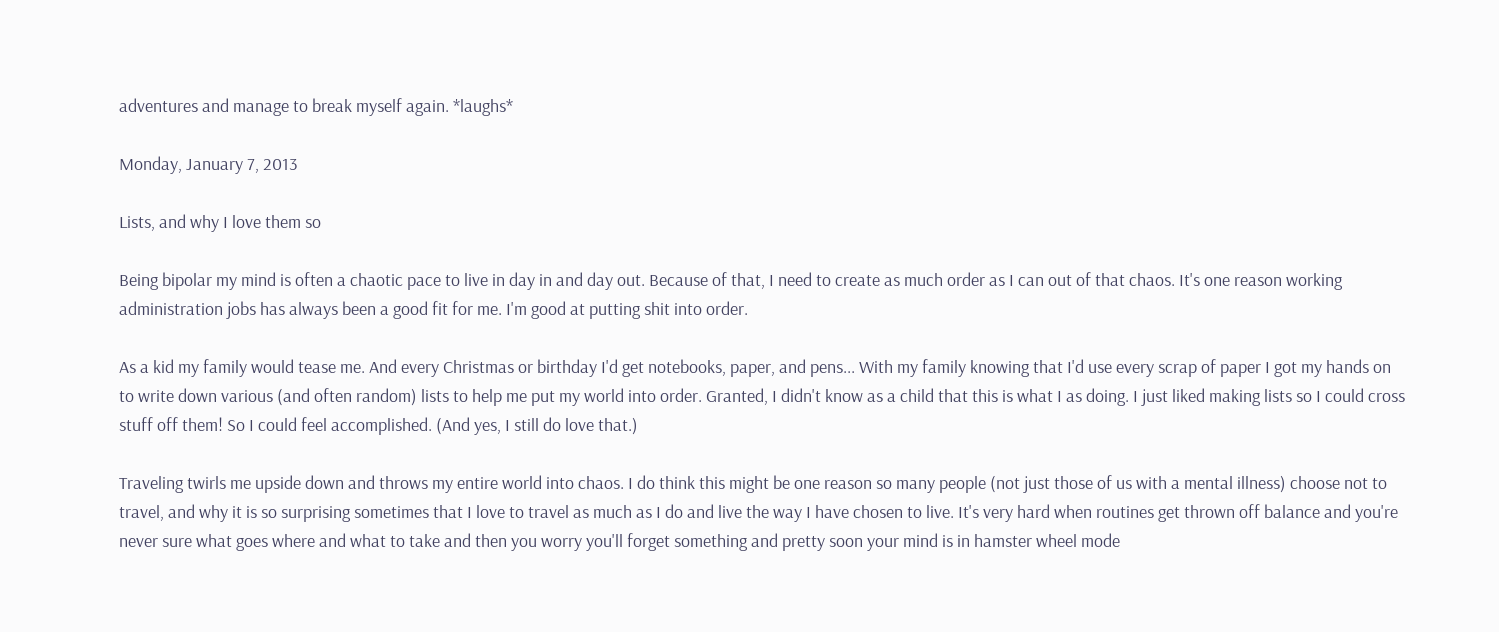adventures and manage to break myself again. *laughs*

Monday, January 7, 2013

Lists, and why I love them so

Being bipolar my mind is often a chaotic pace to live in day in and day out. Because of that, I need to create as much order as I can out of that chaos. It's one reason working administration jobs has always been a good fit for me. I'm good at putting shit into order.

As a kid my family would tease me. And every Christmas or birthday I'd get notebooks, paper, and pens... With my family knowing that I'd use every scrap of paper I got my hands on to write down various (and often random) lists to help me put my world into order. Granted, I didn't know as a child that this is what I as doing. I just liked making lists so I could cross stuff off them! So I could feel accomplished. (And yes, I still do love that.)

Traveling twirls me upside down and throws my entire world into chaos. I do think this might be one reason so many people (not just those of us with a mental illness) choose not to travel, and why it is so surprising sometimes that I love to travel as much as I do and live the way I have chosen to live. It's very hard when routines get thrown off balance and you're never sure what goes where and what to take and then you worry you'll forget something and pretty soon your mind is in hamster wheel mode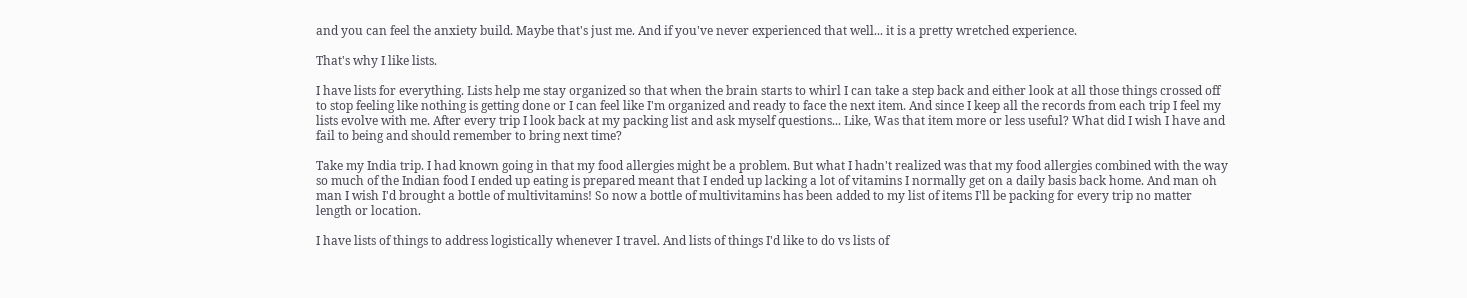and you can feel the anxiety build. Maybe that's just me. And if you've never experienced that well... it is a pretty wretched experience.

That's why I like lists.

I have lists for everything. Lists help me stay organized so that when the brain starts to whirl I can take a step back and either look at all those things crossed off to stop feeling like nothing is getting done or I can feel like I'm organized and ready to face the next item. And since I keep all the records from each trip I feel my lists evolve with me. After every trip I look back at my packing list and ask myself questions... Like, Was that item more or less useful? What did I wish I have and fail to being and should remember to bring next time?

Take my India trip. I had known going in that my food allergies might be a problem. But what I hadn't realized was that my food allergies combined with the way so much of the Indian food I ended up eating is prepared meant that I ended up lacking a lot of vitamins I normally get on a daily basis back home. And man oh man I wish I'd brought a bottle of multivitamins! So now a bottle of multivitamins has been added to my list of items I'll be packing for every trip no matter length or location.

I have lists of things to address logistically whenever I travel. And lists of things I'd like to do vs lists of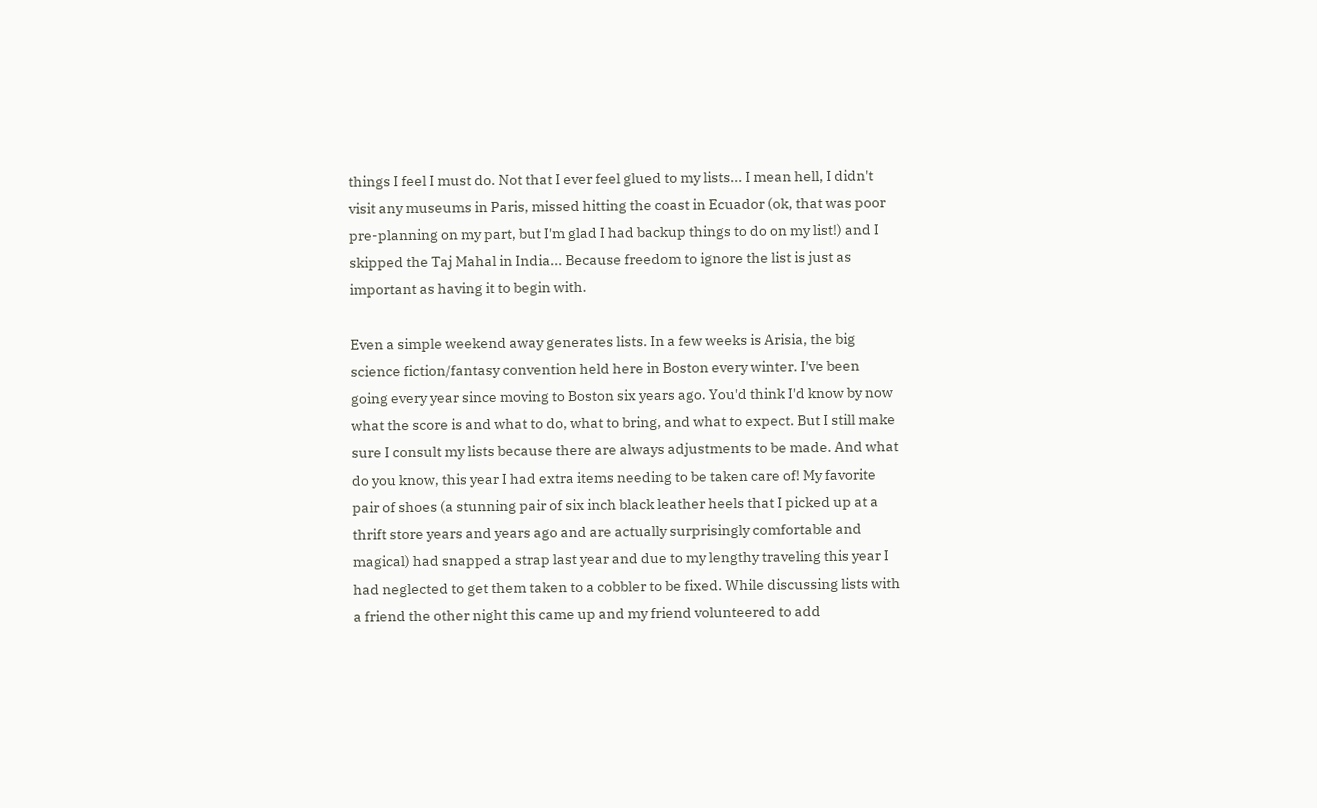things I feel I must do. Not that I ever feel glued to my lists... I mean hell, I didn't visit any museums in Paris, missed hitting the coast in Ecuador (ok, that was poor pre-planning on my part, but I'm glad I had backup things to do on my list!) and I skipped the Taj Mahal in India... Because freedom to ignore the list is just as important as having it to begin with.

Even a simple weekend away generates lists. In a few weeks is Arisia, the big science fiction/fantasy convention held here in Boston every winter. I've been going every year since moving to Boston six years ago. You'd think I'd know by now what the score is and what to do, what to bring, and what to expect. But I still make sure I consult my lists because there are always adjustments to be made. And what do you know, this year I had extra items needing to be taken care of! My favorite pair of shoes (a stunning pair of six inch black leather heels that I picked up at a thrift store years and years ago and are actually surprisingly comfortable and magical) had snapped a strap last year and due to my lengthy traveling this year I had neglected to get them taken to a cobbler to be fixed. While discussing lists with a friend the other night this came up and my friend volunteered to add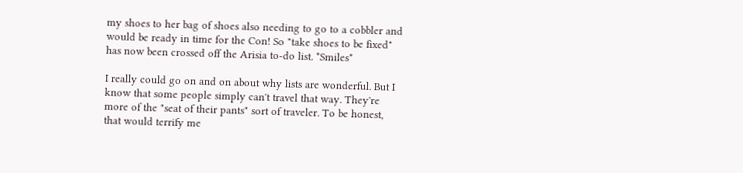my shoes to her bag of shoes also needing to go to a cobbler and would be ready in time for the Con! So "take shoes to be fixed" has now been crossed off the Arisia to-do list. *Smiles*

I really could go on and on about why lists are wonderful. But I know that some people simply can't travel that way. They're more of the "seat of their pants" sort of traveler. To be honest, that would terrify me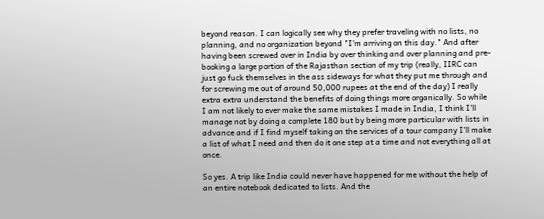beyond reason. I can logically see why they prefer traveling with no lists, no planning, and no organization beyond "I'm arriving on this day." And after having been screwed over in India by over thinking and over planning and pre-booking a large portion of the Rajasthan section of my trip (really, IIRC can just go fuck themselves in the ass sideways for what they put me through and for screwing me out of around 50,000 rupees at the end of the day) I really extra extra understand the benefits of doing things more organically. So while I am not likely to ever make the same mistakes I made in India, I think I'll manage not by doing a complete 180 but by being more particular with lists in advance and if I find myself taking on the services of a tour company I'll make a list of what I need and then do it one step at a time and not everything all at once.

So yes. A trip like India could never have happened for me without the help of an entire notebook dedicated to lists. And the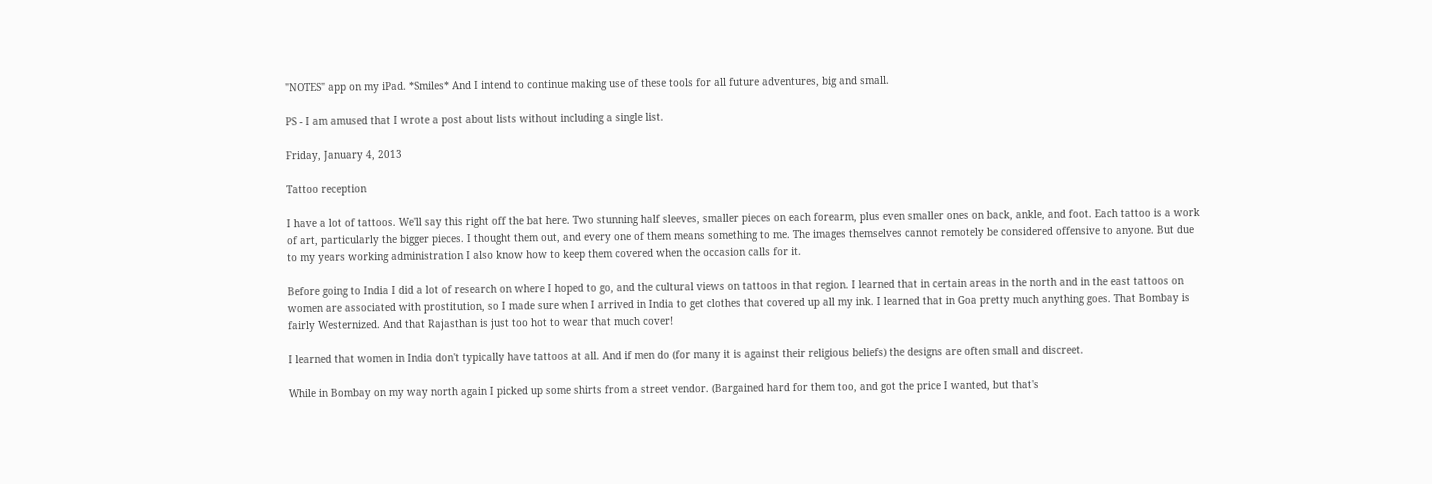"NOTES" app on my iPad. *Smiles* And I intend to continue making use of these tools for all future adventures, big and small.

PS - I am amused that I wrote a post about lists without including a single list.

Friday, January 4, 2013

Tattoo reception

I have a lot of tattoos. We'll say this right off the bat here. Two stunning half sleeves, smaller pieces on each forearm, plus even smaller ones on back, ankle, and foot. Each tattoo is a work of art, particularly the bigger pieces. I thought them out, and every one of them means something to me. The images themselves cannot remotely be considered offensive to anyone. But due to my years working administration I also know how to keep them covered when the occasion calls for it.

Before going to India I did a lot of research on where I hoped to go, and the cultural views on tattoos in that region. I learned that in certain areas in the north and in the east tattoos on women are associated with prostitution, so I made sure when I arrived in India to get clothes that covered up all my ink. I learned that in Goa pretty much anything goes. That Bombay is fairly Westernized. And that Rajasthan is just too hot to wear that much cover!

I learned that women in India don't typically have tattoos at all. And if men do (for many it is against their religious beliefs) the designs are often small and discreet.

While in Bombay on my way north again I picked up some shirts from a street vendor. (Bargained hard for them too, and got the price I wanted, but that's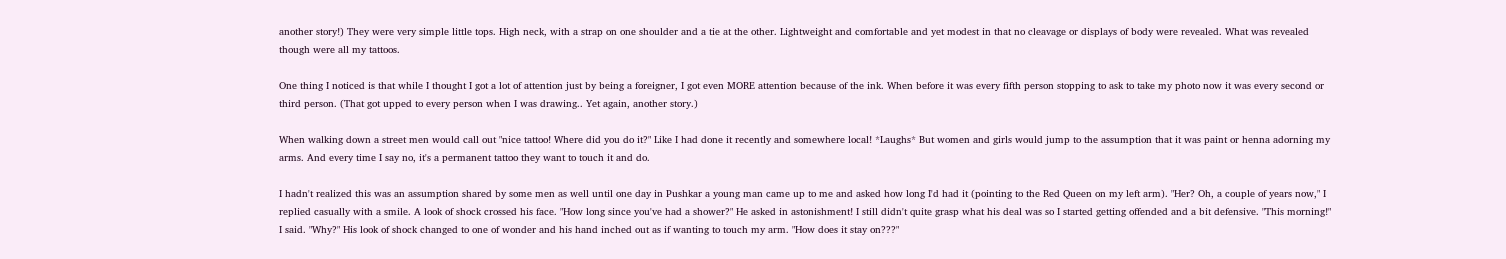another story!) They were very simple little tops. High neck, with a strap on one shoulder and a tie at the other. Lightweight and comfortable and yet modest in that no cleavage or displays of body were revealed. What was revealed though were all my tattoos.

One thing I noticed is that while I thought I got a lot of attention just by being a foreigner, I got even MORE attention because of the ink. When before it was every fifth person stopping to ask to take my photo now it was every second or third person. (That got upped to every person when I was drawing.. Yet again, another story.)

When walking down a street men would call out "nice tattoo! Where did you do it?" Like I had done it recently and somewhere local! *Laughs* But women and girls would jump to the assumption that it was paint or henna adorning my arms. And every time I say no, it's a permanent tattoo they want to touch it and do.

I hadn't realized this was an assumption shared by some men as well until one day in Pushkar a young man came up to me and asked how long I'd had it (pointing to the Red Queen on my left arm). "Her? Oh, a couple of years now," I replied casually with a smile. A look of shock crossed his face. "How long since you've had a shower?" He asked in astonishment! I still didn't quite grasp what his deal was so I started getting offended and a bit defensive. "This morning!" I said. "Why?" His look of shock changed to one of wonder and his hand inched out as if wanting to touch my arm. "How does it stay on???"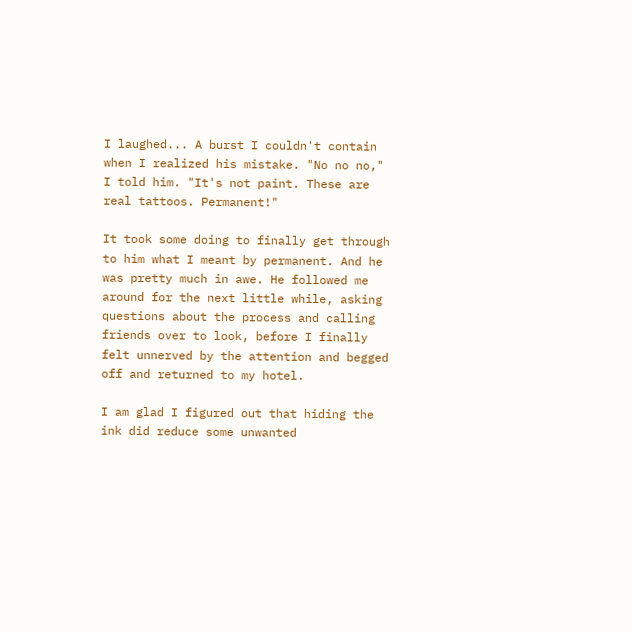I laughed... A burst I couldn't contain when I realized his mistake. "No no no," I told him. "It's not paint. These are real tattoos. Permanent!"

It took some doing to finally get through to him what I meant by permanent. And he was pretty much in awe. He followed me around for the next little while, asking questions about the process and calling friends over to look, before I finally felt unnerved by the attention and begged off and returned to my hotel.

I am glad I figured out that hiding the ink did reduce some unwanted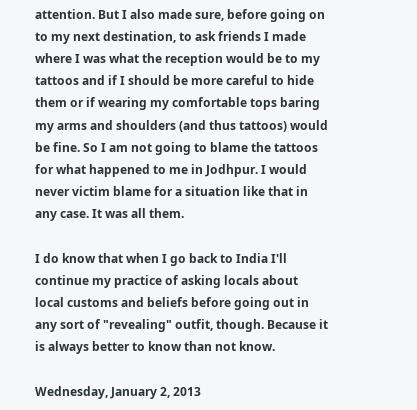attention. But I also made sure, before going on to my next destination, to ask friends I made where I was what the reception would be to my tattoos and if I should be more careful to hide them or if wearing my comfortable tops baring my arms and shoulders (and thus tattoos) would be fine. So I am not going to blame the tattoos for what happened to me in Jodhpur. I would never victim blame for a situation like that in any case. It was all them.

I do know that when I go back to India I'll continue my practice of asking locals about local customs and beliefs before going out in any sort of "revealing" outfit, though. Because it is always better to know than not know.

Wednesday, January 2, 2013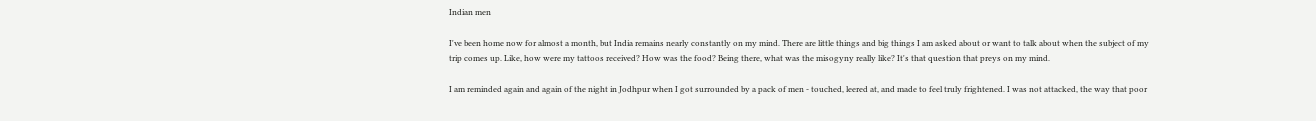Indian men

I've been home now for almost a month, but India remains nearly constantly on my mind. There are little things and big things I am asked about or want to talk about when the subject of my trip comes up. Like, how were my tattoos received? How was the food? Being there, what was the misogyny really like? It's that question that preys on my mind.

I am reminded again and again of the night in Jodhpur when I got surrounded by a pack of men - touched, leered at, and made to feel truly frightened. I was not attacked, the way that poor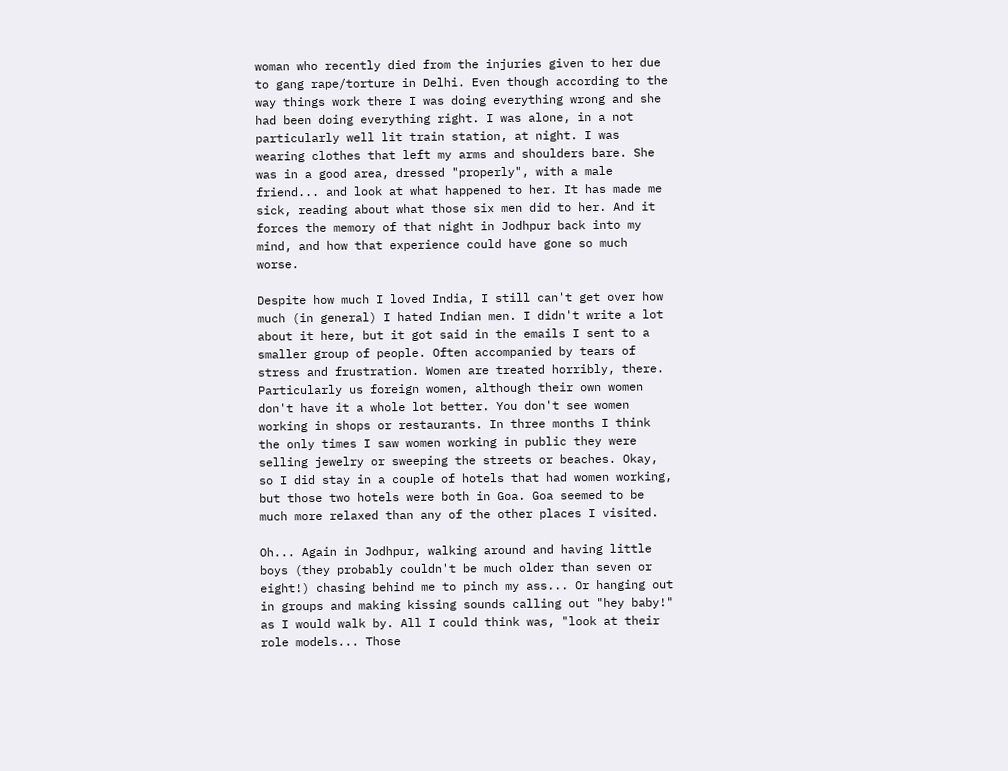woman who recently died from the injuries given to her due to gang rape/torture in Delhi. Even though according to the way things work there I was doing everything wrong and she had been doing everything right. I was alone, in a not particularly well lit train station, at night. I was wearing clothes that left my arms and shoulders bare. She was in a good area, dressed "properly", with a male friend... and look at what happened to her. It has made me sick, reading about what those six men did to her. And it forces the memory of that night in Jodhpur back into my mind, and how that experience could have gone so much worse.

Despite how much I loved India, I still can't get over how much (in general) I hated Indian men. I didn't write a lot about it here, but it got said in the emails I sent to a smaller group of people. Often accompanied by tears of stress and frustration. Women are treated horribly, there. Particularly us foreign women, although their own women don't have it a whole lot better. You don't see women working in shops or restaurants. In three months I think the only times I saw women working in public they were selling jewelry or sweeping the streets or beaches. Okay, so I did stay in a couple of hotels that had women working, but those two hotels were both in Goa. Goa seemed to be much more relaxed than any of the other places I visited.

Oh... Again in Jodhpur, walking around and having little boys (they probably couldn't be much older than seven or eight!) chasing behind me to pinch my ass... Or hanging out in groups and making kissing sounds calling out "hey baby!" as I would walk by. All I could think was, "look at their role models... Those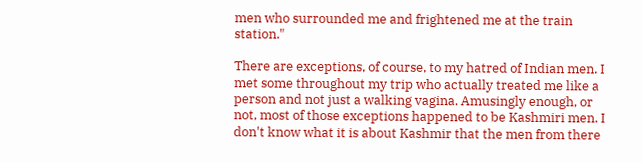men who surrounded me and frightened me at the train station."

There are exceptions, of course, to my hatred of Indian men. I met some throughout my trip who actually treated me like a person and not just a walking vagina. Amusingly enough, or not, most of those exceptions happened to be Kashmiri men. I don't know what it is about Kashmir that the men from there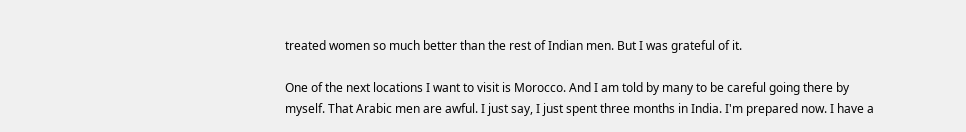treated women so much better than the rest of Indian men. But I was grateful of it.

One of the next locations I want to visit is Morocco. And I am told by many to be careful going there by myself. That Arabic men are awful. I just say, I just spent three months in India. I'm prepared now. I have a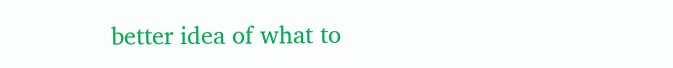better idea of what to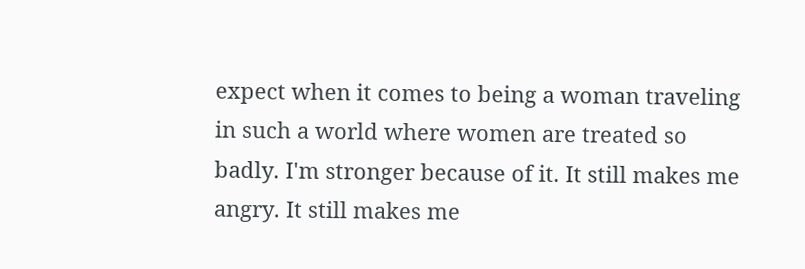expect when it comes to being a woman traveling in such a world where women are treated so badly. I'm stronger because of it. It still makes me angry. It still makes me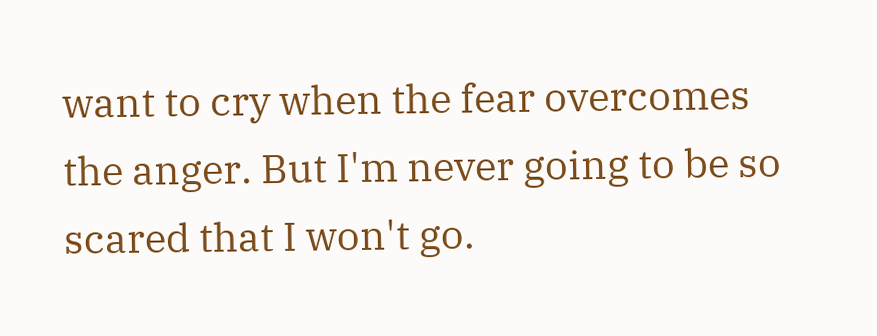want to cry when the fear overcomes the anger. But I'm never going to be so scared that I won't go.